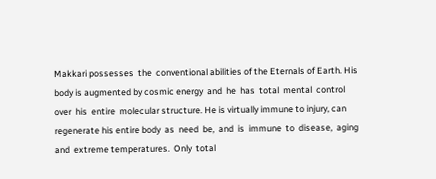Makkari possesses  the  conventional abilities of the Eternals of Earth. His body is augmented by cosmic energy  and  he  has  total  mental  control  over  his  entire  molecular structure. He is virtually immune to injury, can regenerate his entire body  as  need  be,  and  is  immune  to  disease,  aging  and  extreme temperatures.  Only  total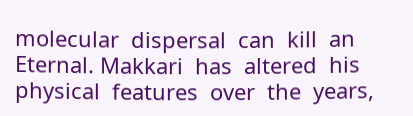molecular  dispersal  can  kill  an  Eternal. Makkari  has  altered  his  physical  features  over  the  years,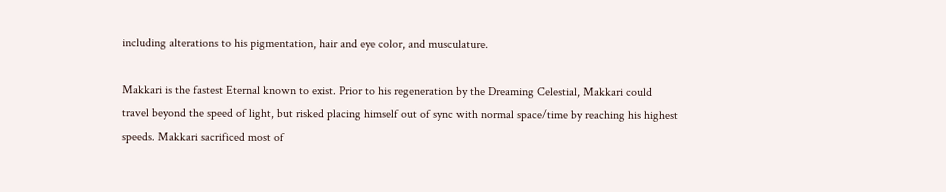including alterations to his pigmentation, hair and eye color, and musculature.

Makkari is the fastest Eternal known to exist. Prior to his regeneration by the Dreaming Celestial, Makkari could travel beyond the speed of light, but risked placing himself out of sync with normal space/time by reaching his highest speeds. Makkari sacrificed most of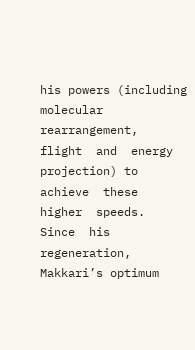his powers (including  molecular  rearrangement,  flight  and  energy  projection) to  achieve  these  higher  speeds.  Since  his  regeneration,  Makkari’s optimum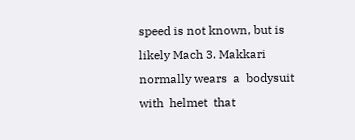speed is not known, but is likely Mach 3. Makkari normally wears  a  bodysuit  with  helmet  that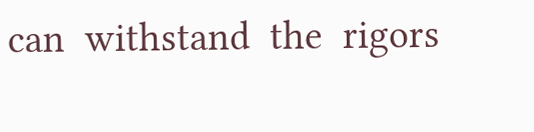can  withstand  the  rigors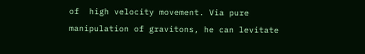of  high velocity movement. Via pure manipulation of gravitons, he can levitate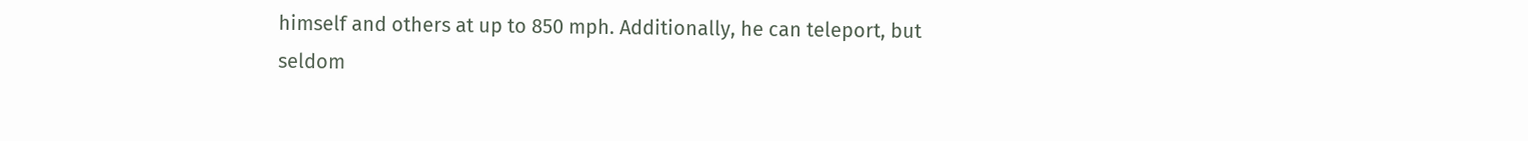himself and others at up to 850 mph. Additionally, he can teleport, but seldom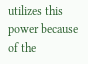utilizes this power because of the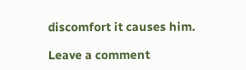discomfort it causes him.

Leave a comment